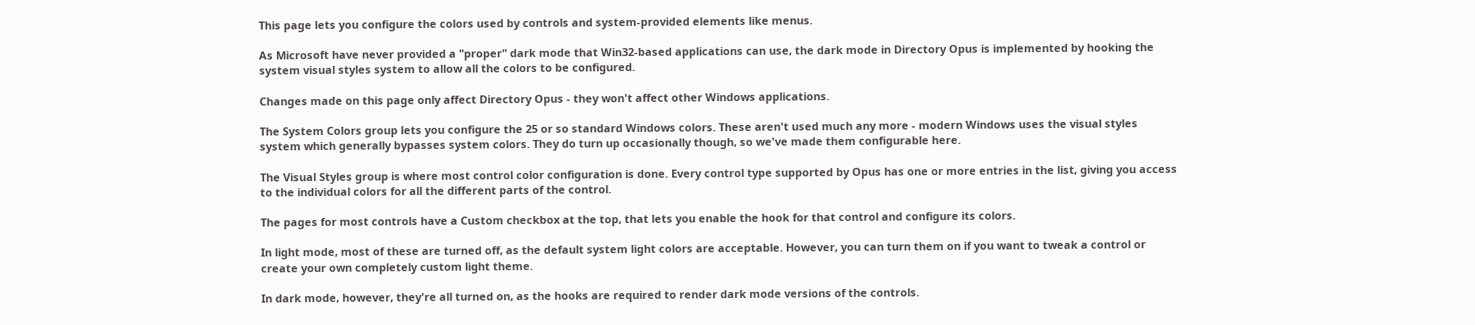This page lets you configure the colors used by controls and system-provided elements like menus.

As Microsoft have never provided a "proper" dark mode that Win32-based applications can use, the dark mode in Directory Opus is implemented by hooking the system visual styles system to allow all the colors to be configured.

Changes made on this page only affect Directory Opus - they won't affect other Windows applications.

The System Colors group lets you configure the 25 or so standard Windows colors. These aren't used much any more - modern Windows uses the visual styles system which generally bypasses system colors. They do turn up occasionally though, so we've made them configurable here.

The Visual Styles group is where most control color configuration is done. Every control type supported by Opus has one or more entries in the list, giving you access to the individual colors for all the different parts of the control.

The pages for most controls have a Custom checkbox at the top, that lets you enable the hook for that control and configure its colors.

In light mode, most of these are turned off, as the default system light colors are acceptable. However, you can turn them on if you want to tweak a control or create your own completely custom light theme.

In dark mode, however, they're all turned on, as the hooks are required to render dark mode versions of the controls.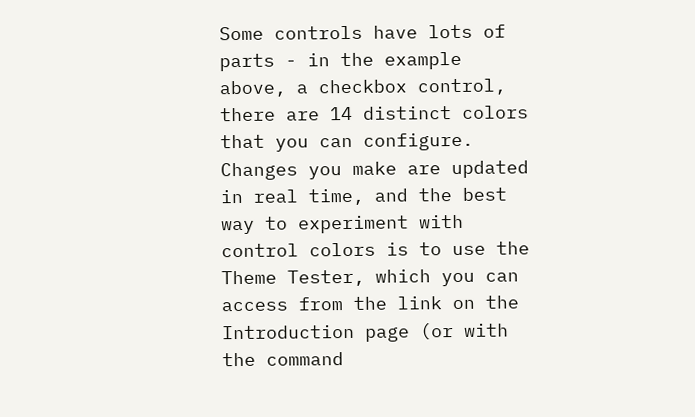Some controls have lots of parts - in the example above, a checkbox control, there are 14 distinct colors that you can configure. Changes you make are updated in real time, and the best way to experiment with control colors is to use the Theme Tester, which you can access from the link on the Introduction page (or with the command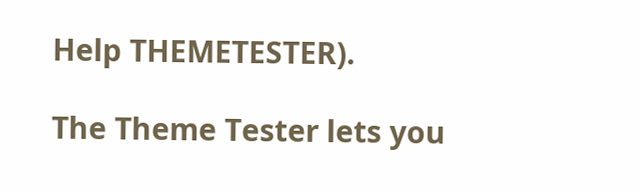Help THEMETESTER).

The Theme Tester lets you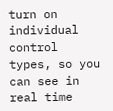turn on individual control types, so you can see in real time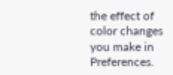the effect of color changes you make in Preferences.